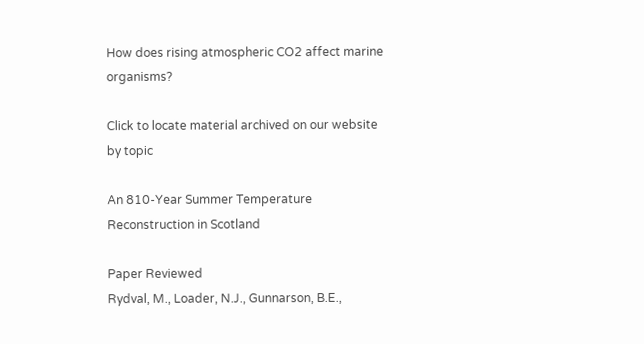How does rising atmospheric CO2 affect marine organisms?

Click to locate material archived on our website by topic

An 810-Year Summer Temperature Reconstruction in Scotland

Paper Reviewed
Rydval, M., Loader, N.J., Gunnarson, B.E.,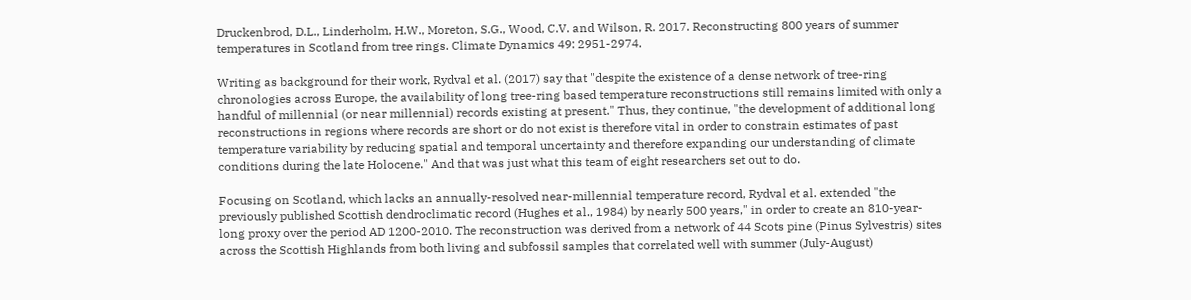Druckenbrod, D.L., Linderholm, H.W., Moreton, S.G., Wood, C.V. and Wilson, R. 2017. Reconstructing 800 years of summer temperatures in Scotland from tree rings. Climate Dynamics 49: 2951-2974.

Writing as background for their work, Rydval et al. (2017) say that "despite the existence of a dense network of tree-ring chronologies across Europe, the availability of long tree-ring based temperature reconstructions still remains limited with only a handful of millennial (or near millennial) records existing at present." Thus, they continue, "the development of additional long reconstructions in regions where records are short or do not exist is therefore vital in order to constrain estimates of past temperature variability by reducing spatial and temporal uncertainty and therefore expanding our understanding of climate conditions during the late Holocene." And that was just what this team of eight researchers set out to do.

Focusing on Scotland, which lacks an annually-resolved near-millennial temperature record, Rydval et al. extended "the previously published Scottish dendroclimatic record (Hughes et al., 1984) by nearly 500 years," in order to create an 810-year-long proxy over the period AD 1200-2010. The reconstruction was derived from a network of 44 Scots pine (Pinus Sylvestris) sites across the Scottish Highlands from both living and subfossil samples that correlated well with summer (July-August)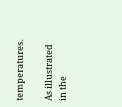temperatures.

As illustrated in the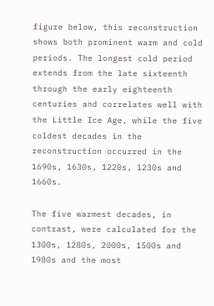figure below, this reconstruction shows both prominent warm and cold periods. The longest cold period extends from the late sixteenth through the early eighteenth centuries and correlates well with the Little Ice Age, while the five coldest decades in the reconstruction occurred in the 1690s, 1630s, 1220s, 1230s and 1660s.

The five warmest decades, in contrast, were calculated for the 1300s, 1280s, 2000s, 1500s and 1980s and the most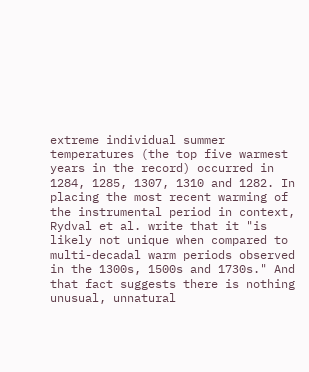extreme individual summer temperatures (the top five warmest years in the record) occurred in 1284, 1285, 1307, 1310 and 1282. In placing the most recent warming of the instrumental period in context, Rydval et al. write that it "is likely not unique when compared to multi-decadal warm periods observed in the 1300s, 1500s and 1730s." And that fact suggests there is nothing unusual, unnatural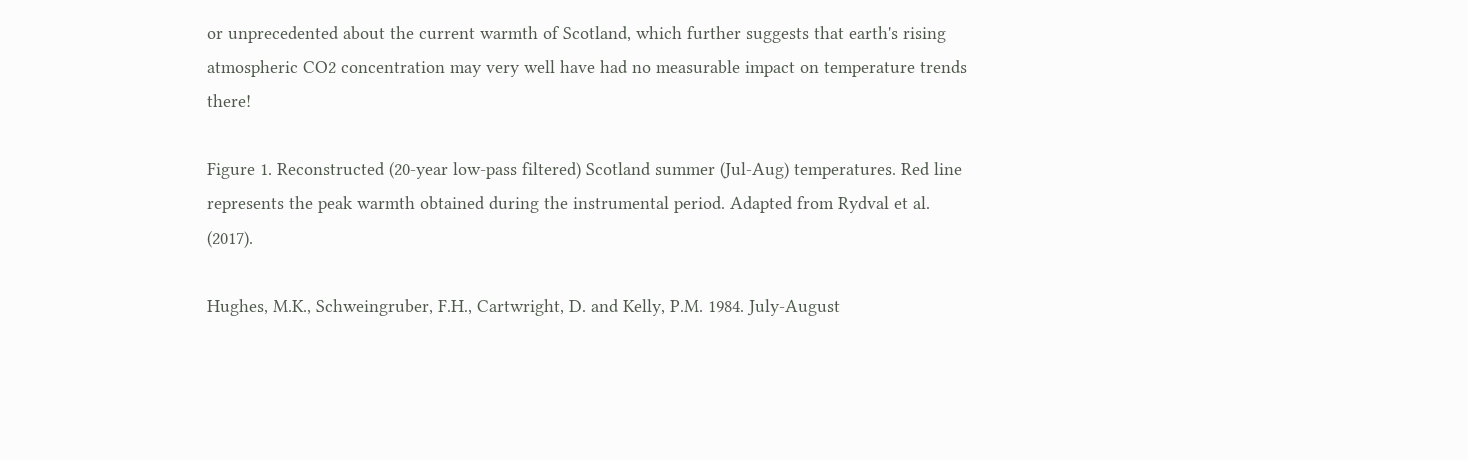or unprecedented about the current warmth of Scotland, which further suggests that earth's rising atmospheric CO2 concentration may very well have had no measurable impact on temperature trends there!

Figure 1. Reconstructed (20-year low-pass filtered) Scotland summer (Jul-Aug) temperatures. Red line represents the peak warmth obtained during the instrumental period. Adapted from Rydval et al. (2017).

Hughes, M.K., Schweingruber, F.H., Cartwright, D. and Kelly, P.M. 1984. July-August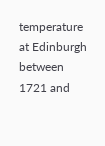temperature at Edinburgh between 1721 and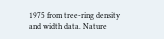1975 from tree-ring density and width data. Nature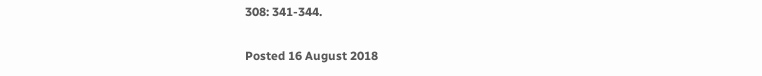308: 341-344.

Posted 16 August 2018